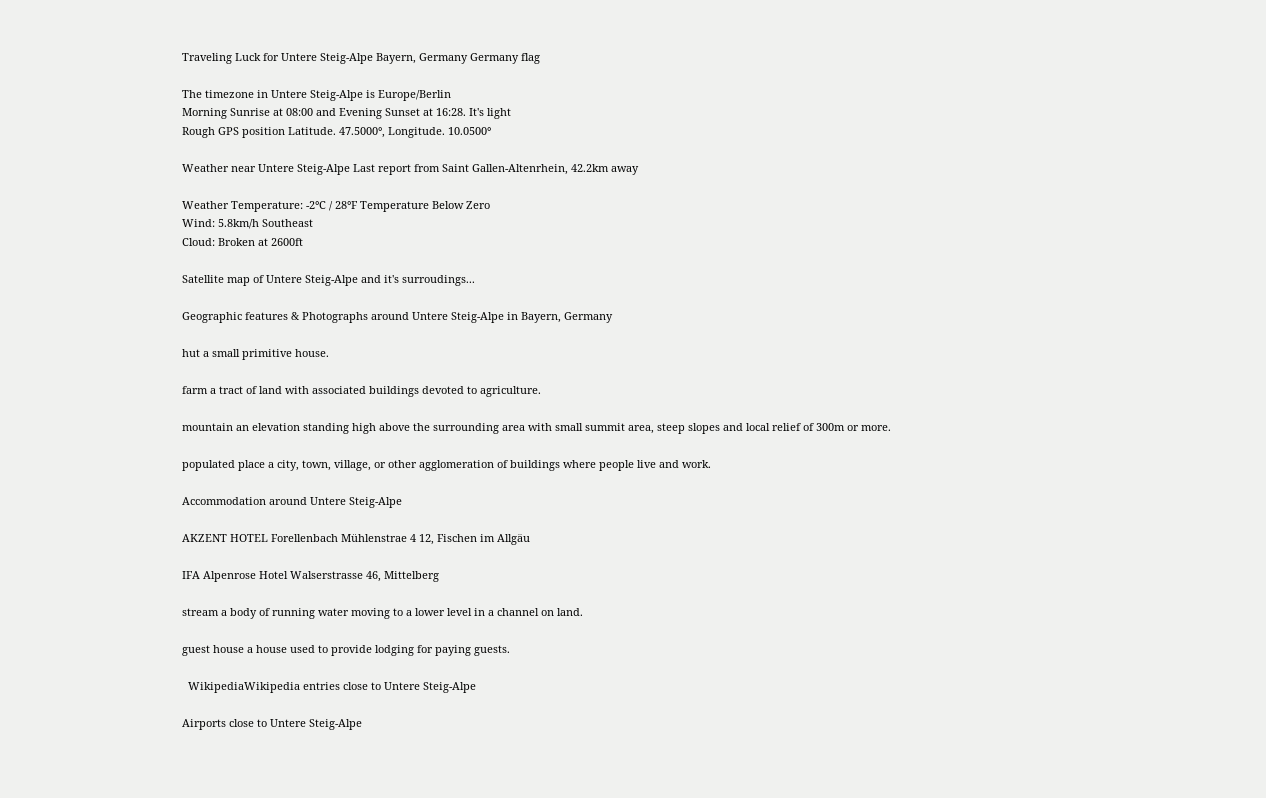Traveling Luck for Untere Steig-Alpe Bayern, Germany Germany flag

The timezone in Untere Steig-Alpe is Europe/Berlin
Morning Sunrise at 08:00 and Evening Sunset at 16:28. It's light
Rough GPS position Latitude. 47.5000°, Longitude. 10.0500°

Weather near Untere Steig-Alpe Last report from Saint Gallen-Altenrhein, 42.2km away

Weather Temperature: -2°C / 28°F Temperature Below Zero
Wind: 5.8km/h Southeast
Cloud: Broken at 2600ft

Satellite map of Untere Steig-Alpe and it's surroudings...

Geographic features & Photographs around Untere Steig-Alpe in Bayern, Germany

hut a small primitive house.

farm a tract of land with associated buildings devoted to agriculture.

mountain an elevation standing high above the surrounding area with small summit area, steep slopes and local relief of 300m or more.

populated place a city, town, village, or other agglomeration of buildings where people live and work.

Accommodation around Untere Steig-Alpe

AKZENT HOTEL Forellenbach Mühlenstrae 4 12, Fischen im Allgäu

IFA Alpenrose Hotel Walserstrasse 46, Mittelberg

stream a body of running water moving to a lower level in a channel on land.

guest house a house used to provide lodging for paying guests.

  WikipediaWikipedia entries close to Untere Steig-Alpe

Airports close to Untere Steig-Alpe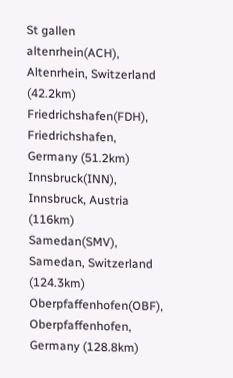St gallen altenrhein(ACH), Altenrhein, Switzerland (42.2km)
Friedrichshafen(FDH), Friedrichshafen, Germany (51.2km)
Innsbruck(INN), Innsbruck, Austria (116km)
Samedan(SMV), Samedan, Switzerland (124.3km)
Oberpfaffenhofen(OBF), Oberpfaffenhofen, Germany (128.8km)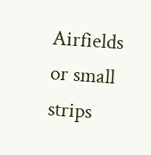Airfields or small strips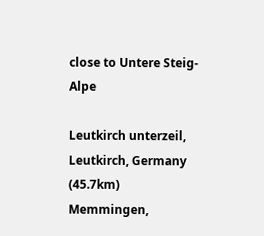close to Untere Steig-Alpe

Leutkirch unterzeil, Leutkirch, Germany (45.7km)
Memmingen,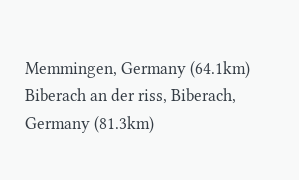Memmingen, Germany (64.1km)
Biberach an der riss, Biberach, Germany (81.3km)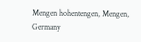Mengen hohentengen, Mengen, Germany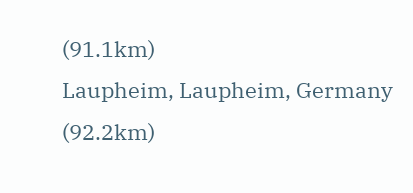(91.1km)
Laupheim, Laupheim, Germany (92.2km)